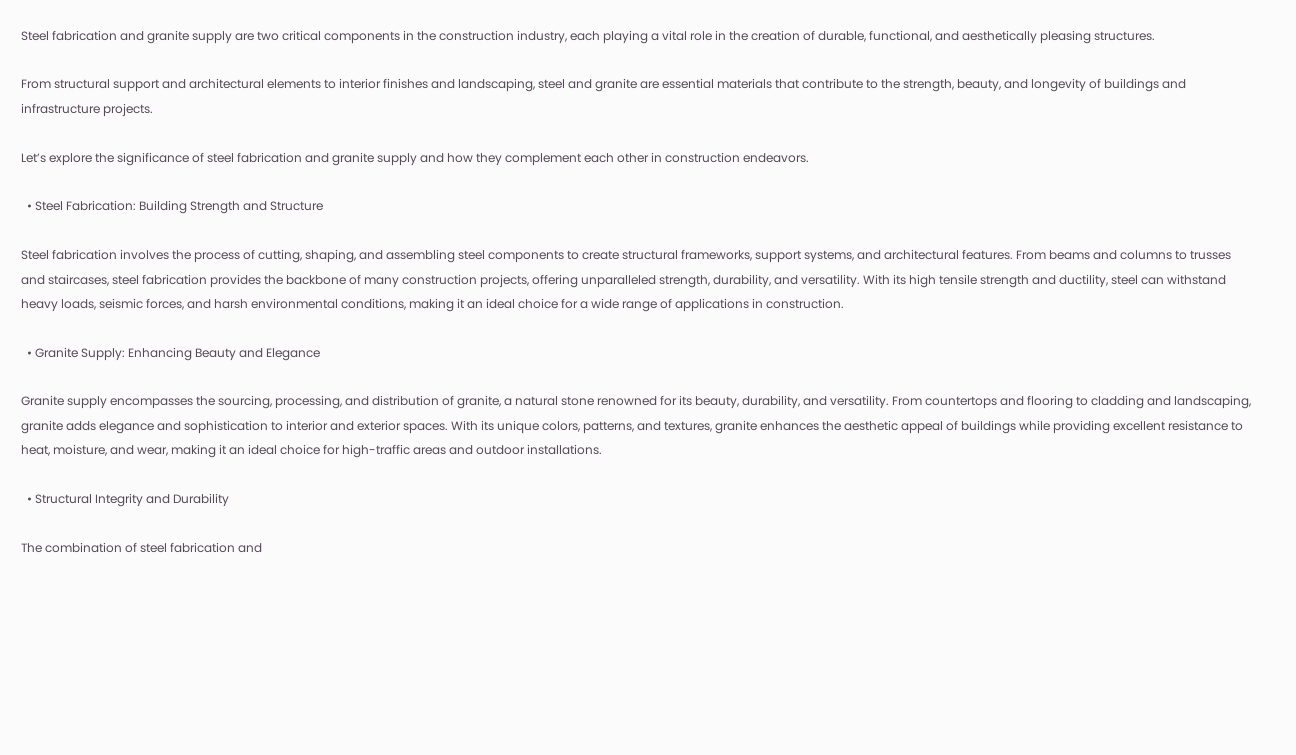Steel fabrication and granite supply are two critical components in the construction industry, each playing a vital role in the creation of durable, functional, and aesthetically pleasing structures.

From structural support and architectural elements to interior finishes and landscaping, steel and granite are essential materials that contribute to the strength, beauty, and longevity of buildings and infrastructure projects.

Let’s explore the significance of steel fabrication and granite supply and how they complement each other in construction endeavors.

  • Steel Fabrication: Building Strength and Structure

Steel fabrication involves the process of cutting, shaping, and assembling steel components to create structural frameworks, support systems, and architectural features. From beams and columns to trusses and staircases, steel fabrication provides the backbone of many construction projects, offering unparalleled strength, durability, and versatility. With its high tensile strength and ductility, steel can withstand heavy loads, seismic forces, and harsh environmental conditions, making it an ideal choice for a wide range of applications in construction.

  • Granite Supply: Enhancing Beauty and Elegance

Granite supply encompasses the sourcing, processing, and distribution of granite, a natural stone renowned for its beauty, durability, and versatility. From countertops and flooring to cladding and landscaping, granite adds elegance and sophistication to interior and exterior spaces. With its unique colors, patterns, and textures, granite enhances the aesthetic appeal of buildings while providing excellent resistance to heat, moisture, and wear, making it an ideal choice for high-traffic areas and outdoor installations.

  • Structural Integrity and Durability

The combination of steel fabrication and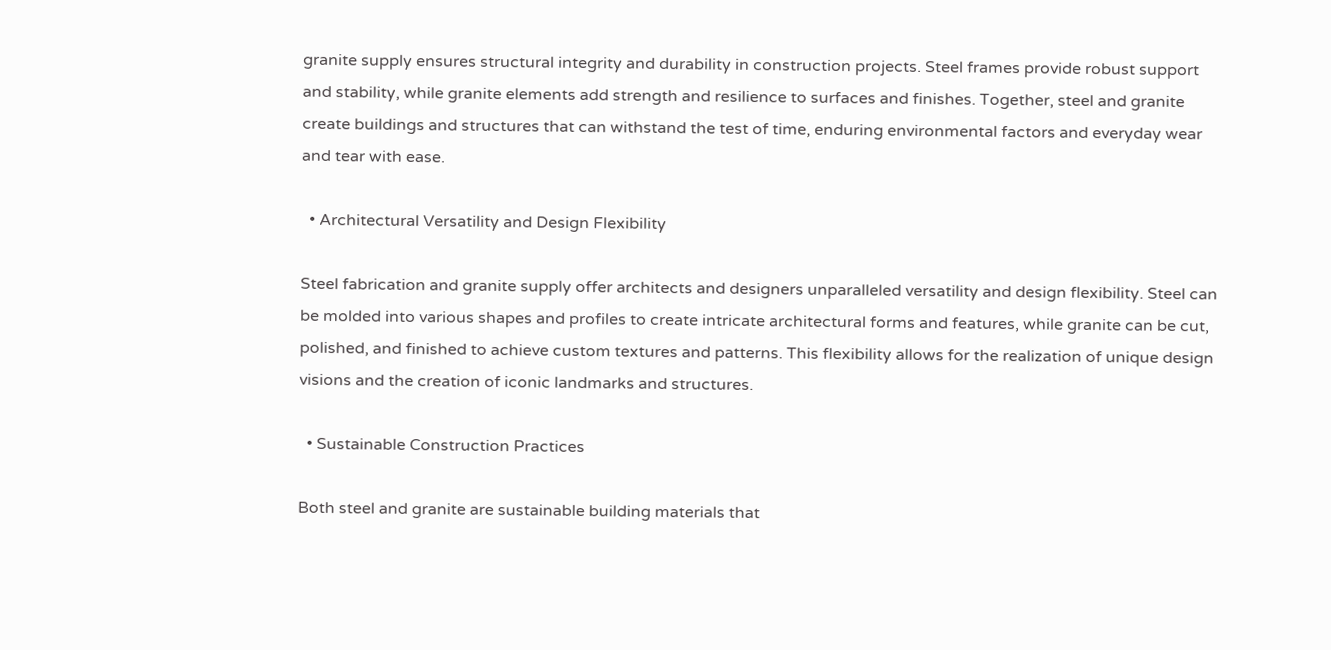granite supply ensures structural integrity and durability in construction projects. Steel frames provide robust support and stability, while granite elements add strength and resilience to surfaces and finishes. Together, steel and granite create buildings and structures that can withstand the test of time, enduring environmental factors and everyday wear and tear with ease.

  • Architectural Versatility and Design Flexibility

Steel fabrication and granite supply offer architects and designers unparalleled versatility and design flexibility. Steel can be molded into various shapes and profiles to create intricate architectural forms and features, while granite can be cut, polished, and finished to achieve custom textures and patterns. This flexibility allows for the realization of unique design visions and the creation of iconic landmarks and structures.

  • Sustainable Construction Practices

Both steel and granite are sustainable building materials that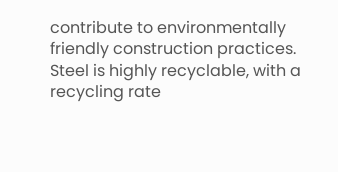contribute to environmentally friendly construction practices. Steel is highly recyclable, with a recycling rate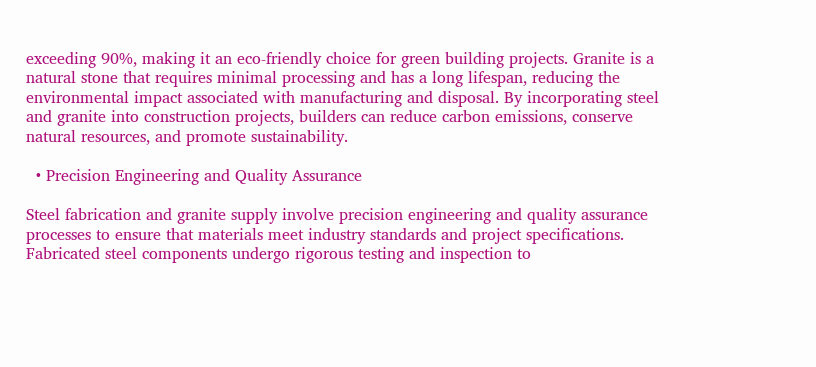exceeding 90%, making it an eco-friendly choice for green building projects. Granite is a natural stone that requires minimal processing and has a long lifespan, reducing the environmental impact associated with manufacturing and disposal. By incorporating steel and granite into construction projects, builders can reduce carbon emissions, conserve natural resources, and promote sustainability.

  • Precision Engineering and Quality Assurance

Steel fabrication and granite supply involve precision engineering and quality assurance processes to ensure that materials meet industry standards and project specifications. Fabricated steel components undergo rigorous testing and inspection to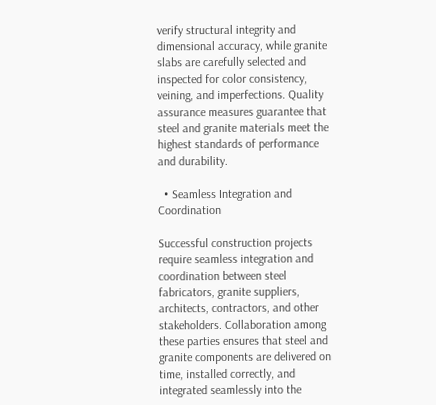verify structural integrity and dimensional accuracy, while granite slabs are carefully selected and inspected for color consistency, veining, and imperfections. Quality assurance measures guarantee that steel and granite materials meet the highest standards of performance and durability.

  • Seamless Integration and Coordination

Successful construction projects require seamless integration and coordination between steel fabricators, granite suppliers, architects, contractors, and other stakeholders. Collaboration among these parties ensures that steel and granite components are delivered on time, installed correctly, and integrated seamlessly into the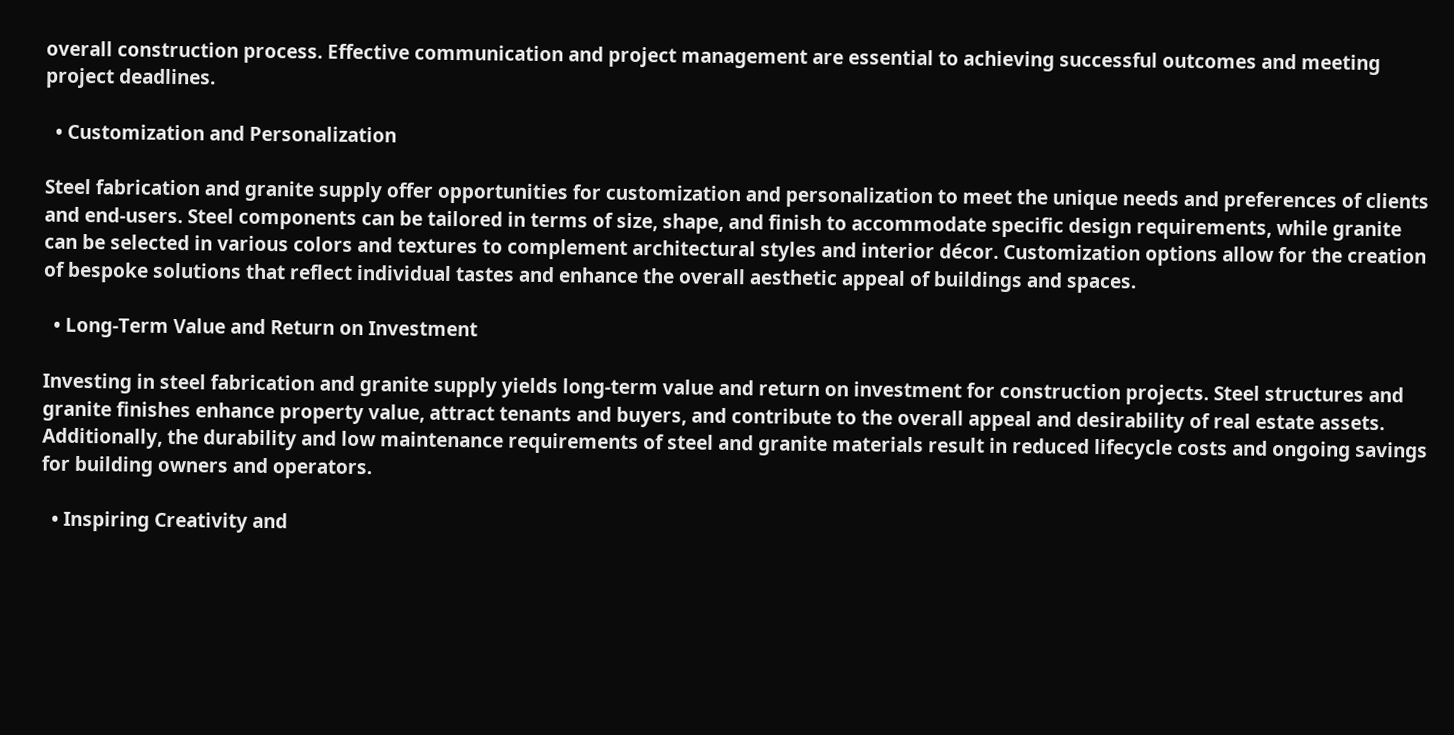overall construction process. Effective communication and project management are essential to achieving successful outcomes and meeting project deadlines.

  • Customization and Personalization

Steel fabrication and granite supply offer opportunities for customization and personalization to meet the unique needs and preferences of clients and end-users. Steel components can be tailored in terms of size, shape, and finish to accommodate specific design requirements, while granite can be selected in various colors and textures to complement architectural styles and interior décor. Customization options allow for the creation of bespoke solutions that reflect individual tastes and enhance the overall aesthetic appeal of buildings and spaces.

  • Long-Term Value and Return on Investment

Investing in steel fabrication and granite supply yields long-term value and return on investment for construction projects. Steel structures and granite finishes enhance property value, attract tenants and buyers, and contribute to the overall appeal and desirability of real estate assets. Additionally, the durability and low maintenance requirements of steel and granite materials result in reduced lifecycle costs and ongoing savings for building owners and operators.

  • Inspiring Creativity and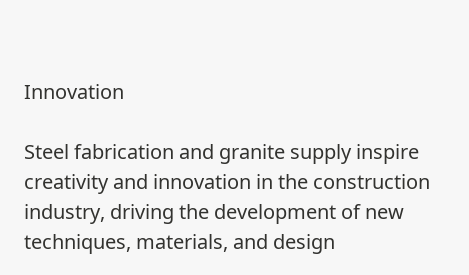Innovation

Steel fabrication and granite supply inspire creativity and innovation in the construction industry, driving the development of new techniques, materials, and design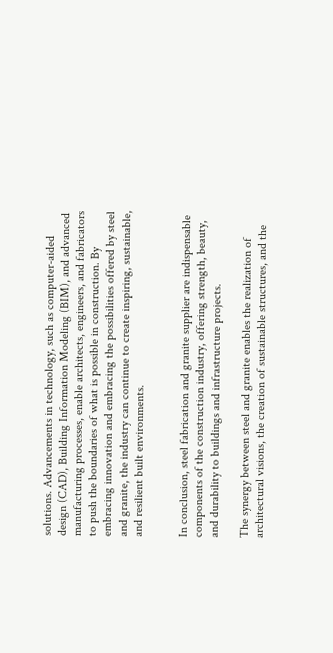solutions. Advancements in technology, such as computer-aided design (CAD), Building Information Modeling (BIM), and advanced manufacturing processes, enable architects, engineers, and fabricators to push the boundaries of what is possible in construction. By embracing innovation and embracing the possibilities offered by steel and granite, the industry can continue to create inspiring, sustainable, and resilient built environments.


In conclusion, steel fabrication and granite supplier are indispensable components of the construction industry, offering strength, beauty, and durability to buildings and infrastructure projects.

The synergy between steel and granite enables the realization of architectural visions, the creation of sustainable structures, and the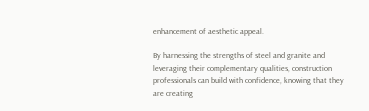enhancement of aesthetic appeal.

By harnessing the strengths of steel and granite and leveraging their complementary qualities, construction professionals can build with confidence, knowing that they are creating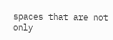spaces that are not only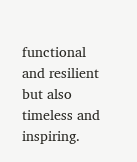functional and resilient but also timeless and inspiring.